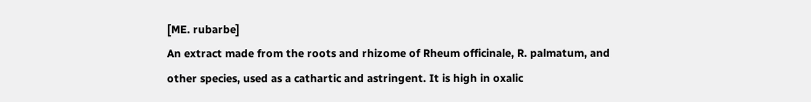[ME. rubarbe]
An extract made from the roots and rhizome of Rheum officinale, R. palmatum, and other species, used as a cathartic and astringent. It is high in oxalic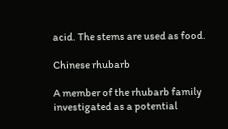acid. The stems are used as food.

Chinese rhubarb

A member of the rhubarb family investigated as a potential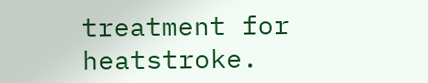treatment for heatstroke.